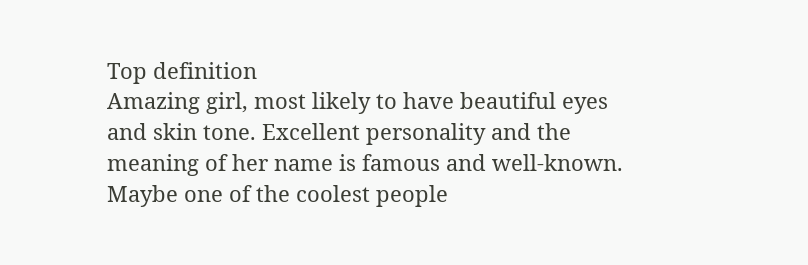Top definition
Amazing girl, most likely to have beautiful eyes and skin tone. Excellent personality and the meaning of her name is famous and well-known. Maybe one of the coolest people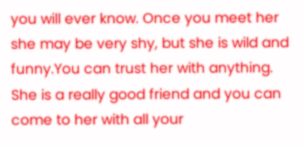you will ever know. Once you meet her she may be very shy, but she is wild and funny.You can trust her with anything. She is a really good friend and you can come to her with all your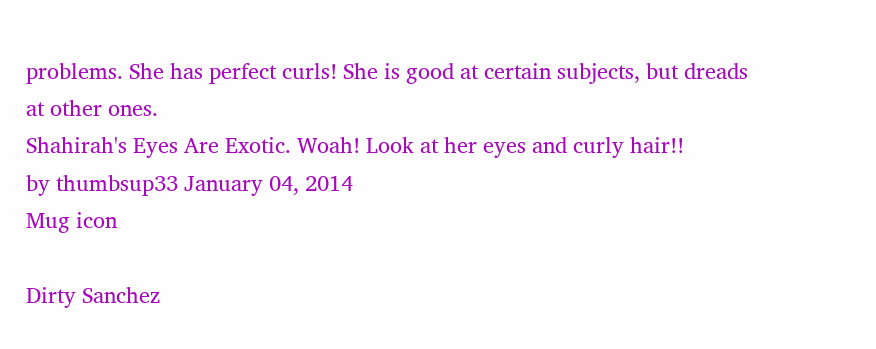problems. She has perfect curls! She is good at certain subjects, but dreads at other ones.
Shahirah's Eyes Are Exotic. Woah! Look at her eyes and curly hair!!
by thumbsup33 January 04, 2014
Mug icon

Dirty Sanchez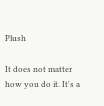Plush

It does not matter how you do it. It's a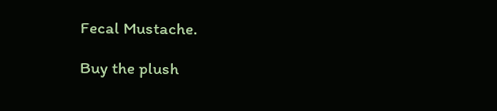Fecal Mustache.

Buy the plush